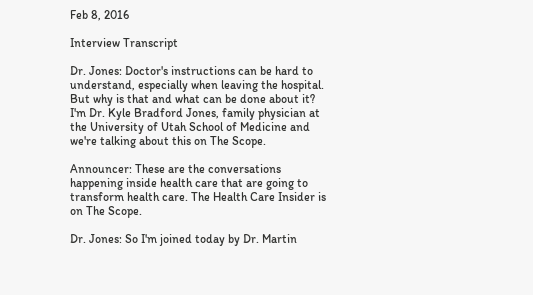Feb 8, 2016

Interview Transcript

Dr. Jones: Doctor's instructions can be hard to understand, especially when leaving the hospital. But why is that and what can be done about it? I'm Dr. Kyle Bradford Jones, family physician at the University of Utah School of Medicine and we're talking about this on The Scope.

Announcer: These are the conversations happening inside health care that are going to transform health care. The Health Care Insider is on The Scope.

Dr. Jones: So I'm joined today by Dr. Martin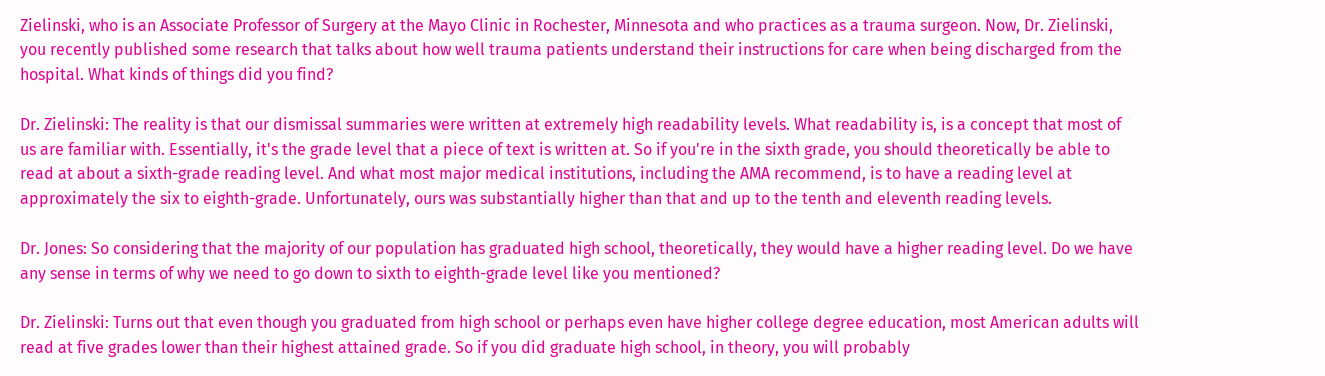Zielinski, who is an Associate Professor of Surgery at the Mayo Clinic in Rochester, Minnesota and who practices as a trauma surgeon. Now, Dr. Zielinski, you recently published some research that talks about how well trauma patients understand their instructions for care when being discharged from the hospital. What kinds of things did you find?

Dr. Zielinski: The reality is that our dismissal summaries were written at extremely high readability levels. What readability is, is a concept that most of us are familiar with. Essentially, it's the grade level that a piece of text is written at. So if you're in the sixth grade, you should theoretically be able to read at about a sixth-grade reading level. And what most major medical institutions, including the AMA recommend, is to have a reading level at approximately the six to eighth-grade. Unfortunately, ours was substantially higher than that and up to the tenth and eleventh reading levels.

Dr. Jones: So considering that the majority of our population has graduated high school, theoretically, they would have a higher reading level. Do we have any sense in terms of why we need to go down to sixth to eighth-grade level like you mentioned?

Dr. Zielinski: Turns out that even though you graduated from high school or perhaps even have higher college degree education, most American adults will read at five grades lower than their highest attained grade. So if you did graduate high school, in theory, you will probably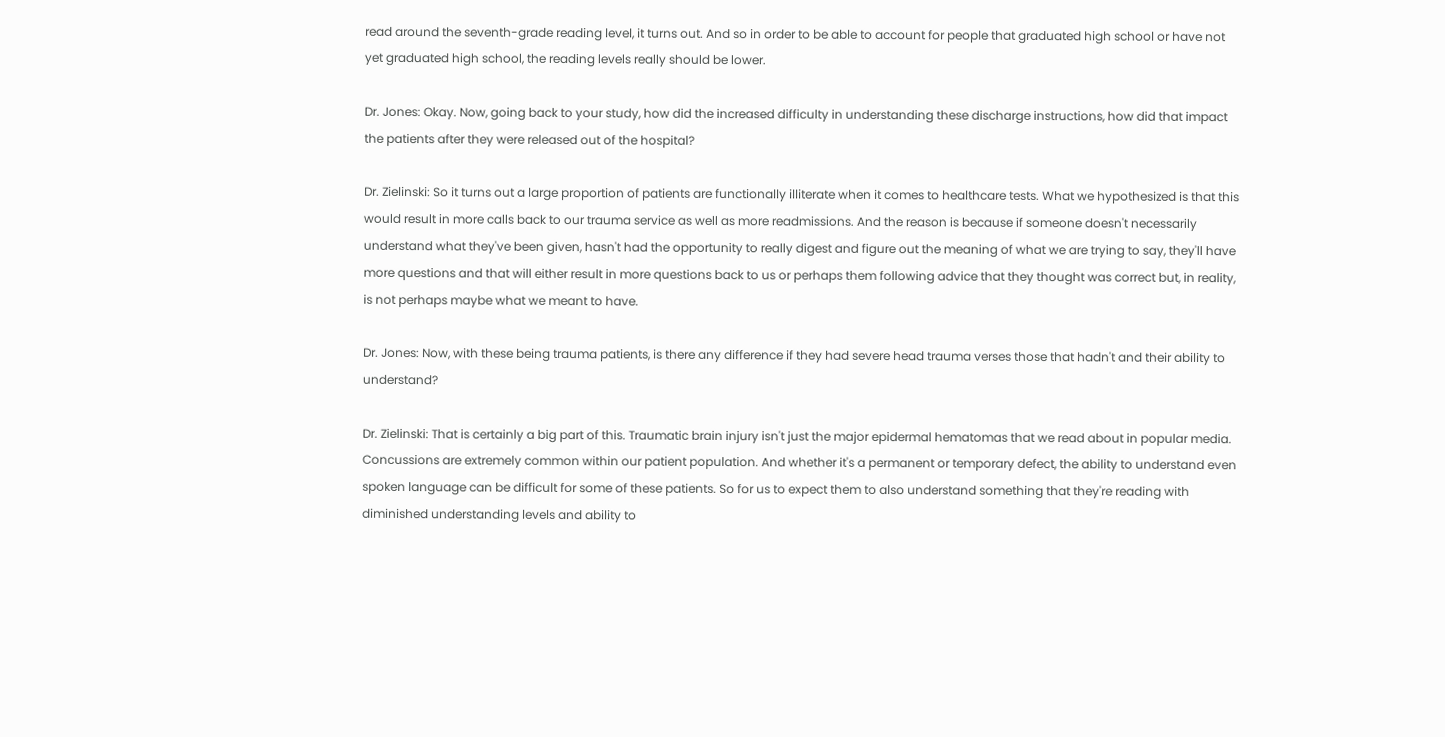read around the seventh-grade reading level, it turns out. And so in order to be able to account for people that graduated high school or have not yet graduated high school, the reading levels really should be lower.

Dr. Jones: Okay. Now, going back to your study, how did the increased difficulty in understanding these discharge instructions, how did that impact the patients after they were released out of the hospital?

Dr. Zielinski: So it turns out a large proportion of patients are functionally illiterate when it comes to healthcare tests. What we hypothesized is that this would result in more calls back to our trauma service as well as more readmissions. And the reason is because if someone doesn't necessarily understand what they've been given, hasn't had the opportunity to really digest and figure out the meaning of what we are trying to say, they'll have more questions and that will either result in more questions back to us or perhaps them following advice that they thought was correct but, in reality, is not perhaps maybe what we meant to have.

Dr. Jones: Now, with these being trauma patients, is there any difference if they had severe head trauma verses those that hadn't and their ability to understand?

Dr. Zielinski: That is certainly a big part of this. Traumatic brain injury isn't just the major epidermal hematomas that we read about in popular media. Concussions are extremely common within our patient population. And whether it's a permanent or temporary defect, the ability to understand even spoken language can be difficult for some of these patients. So for us to expect them to also understand something that they're reading with diminished understanding levels and ability to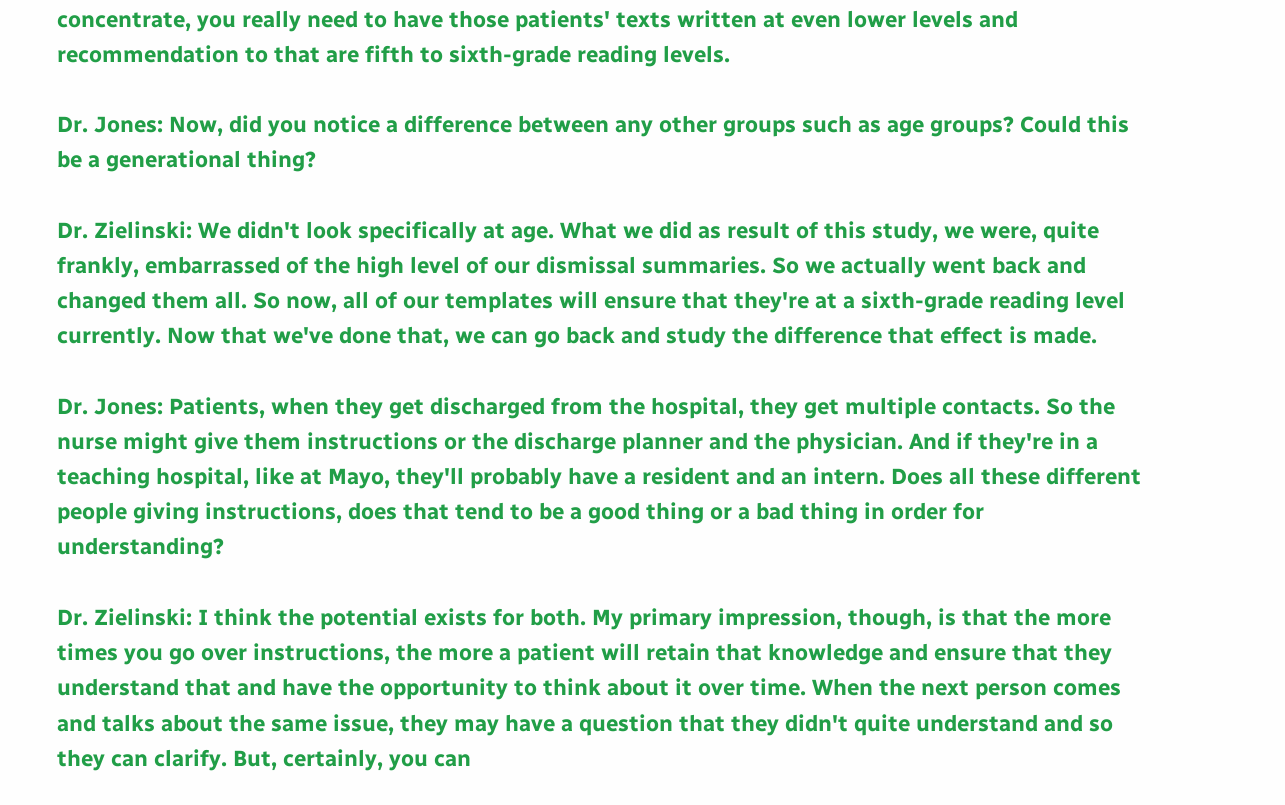concentrate, you really need to have those patients' texts written at even lower levels and recommendation to that are fifth to sixth-grade reading levels.

Dr. Jones: Now, did you notice a difference between any other groups such as age groups? Could this be a generational thing?

Dr. Zielinski: We didn't look specifically at age. What we did as result of this study, we were, quite frankly, embarrassed of the high level of our dismissal summaries. So we actually went back and changed them all. So now, all of our templates will ensure that they're at a sixth-grade reading level currently. Now that we've done that, we can go back and study the difference that effect is made.

Dr. Jones: Patients, when they get discharged from the hospital, they get multiple contacts. So the nurse might give them instructions or the discharge planner and the physician. And if they're in a teaching hospital, like at Mayo, they'll probably have a resident and an intern. Does all these different people giving instructions, does that tend to be a good thing or a bad thing in order for understanding?

Dr. Zielinski: I think the potential exists for both. My primary impression, though, is that the more times you go over instructions, the more a patient will retain that knowledge and ensure that they understand that and have the opportunity to think about it over time. When the next person comes and talks about the same issue, they may have a question that they didn't quite understand and so they can clarify. But, certainly, you can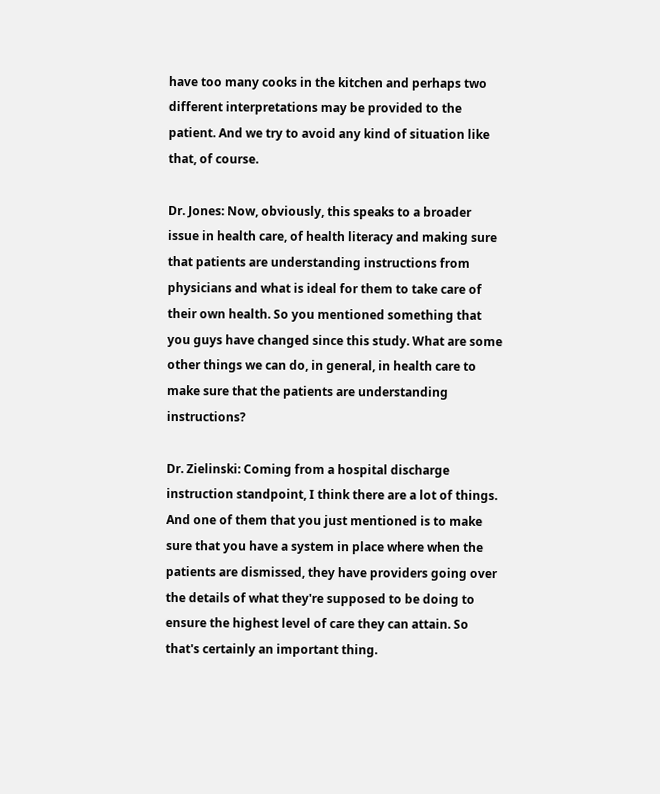have too many cooks in the kitchen and perhaps two different interpretations may be provided to the patient. And we try to avoid any kind of situation like that, of course.

Dr. Jones: Now, obviously, this speaks to a broader issue in health care, of health literacy and making sure that patients are understanding instructions from physicians and what is ideal for them to take care of their own health. So you mentioned something that you guys have changed since this study. What are some other things we can do, in general, in health care to make sure that the patients are understanding instructions?

Dr. Zielinski: Coming from a hospital discharge instruction standpoint, I think there are a lot of things. And one of them that you just mentioned is to make sure that you have a system in place where when the patients are dismissed, they have providers going over the details of what they're supposed to be doing to ensure the highest level of care they can attain. So that's certainly an important thing.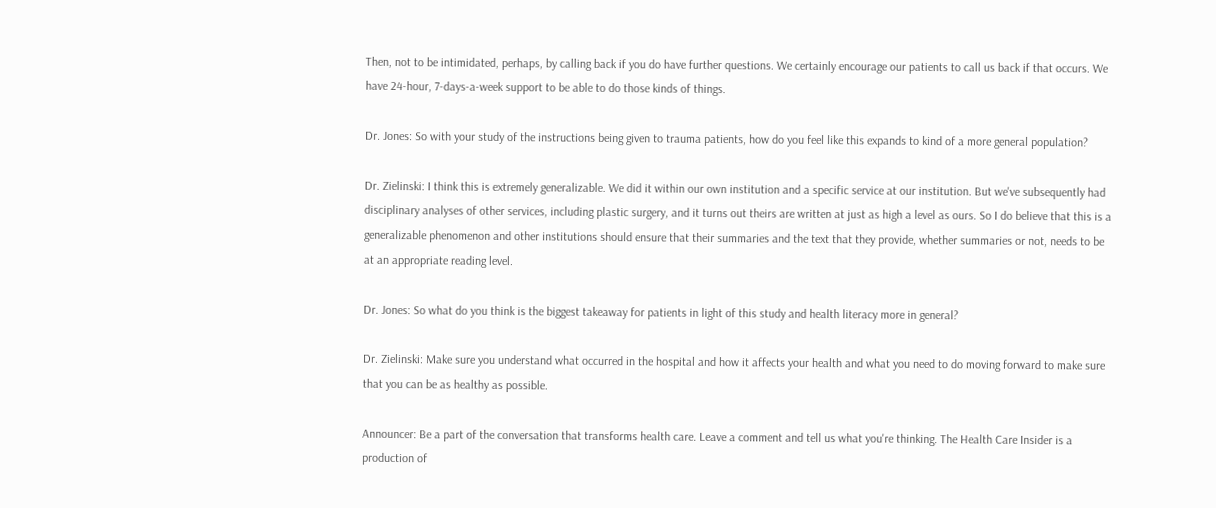Then, not to be intimidated, perhaps, by calling back if you do have further questions. We certainly encourage our patients to call us back if that occurs. We have 24-hour, 7-days-a-week support to be able to do those kinds of things.

Dr. Jones: So with your study of the instructions being given to trauma patients, how do you feel like this expands to kind of a more general population?

Dr. Zielinski: I think this is extremely generalizable. We did it within our own institution and a specific service at our institution. But we've subsequently had disciplinary analyses of other services, including plastic surgery, and it turns out theirs are written at just as high a level as ours. So I do believe that this is a generalizable phenomenon and other institutions should ensure that their summaries and the text that they provide, whether summaries or not, needs to be at an appropriate reading level.

Dr. Jones: So what do you think is the biggest takeaway for patients in light of this study and health literacy more in general?

Dr. Zielinski: Make sure you understand what occurred in the hospital and how it affects your health and what you need to do moving forward to make sure that you can be as healthy as possible.

Announcer: Be a part of the conversation that transforms health care. Leave a comment and tell us what you're thinking. The Health Care Insider is a production of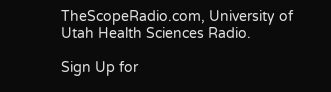TheScopeRadio.com, University of Utah Health Sciences Radio.

Sign Up for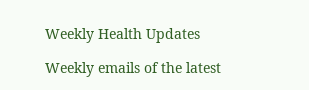Weekly Health Updates

Weekly emails of the latest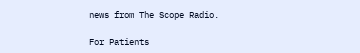news from The Scope Radio.

For Patients